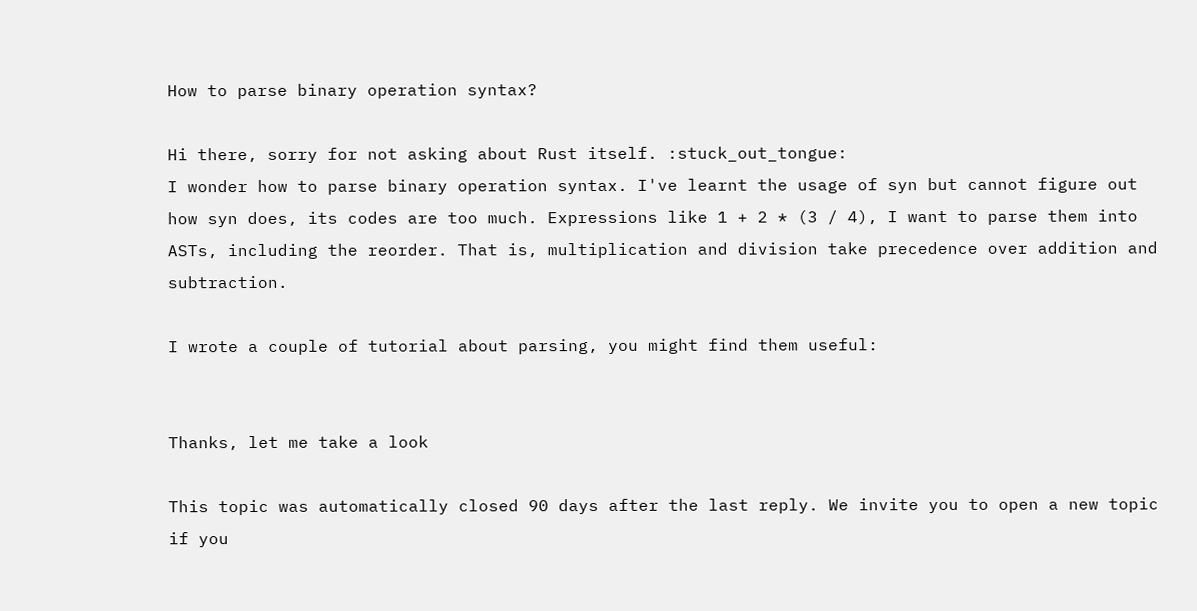How to parse binary operation syntax?

Hi there, sorry for not asking about Rust itself. :stuck_out_tongue:
I wonder how to parse binary operation syntax. I've learnt the usage of syn but cannot figure out how syn does, its codes are too much. Expressions like 1 + 2 * (3 / 4), I want to parse them into ASTs, including the reorder. That is, multiplication and division take precedence over addition and subtraction.

I wrote a couple of tutorial about parsing, you might find them useful:


Thanks, let me take a look

This topic was automatically closed 90 days after the last reply. We invite you to open a new topic if you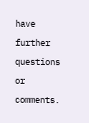have further questions or comments.